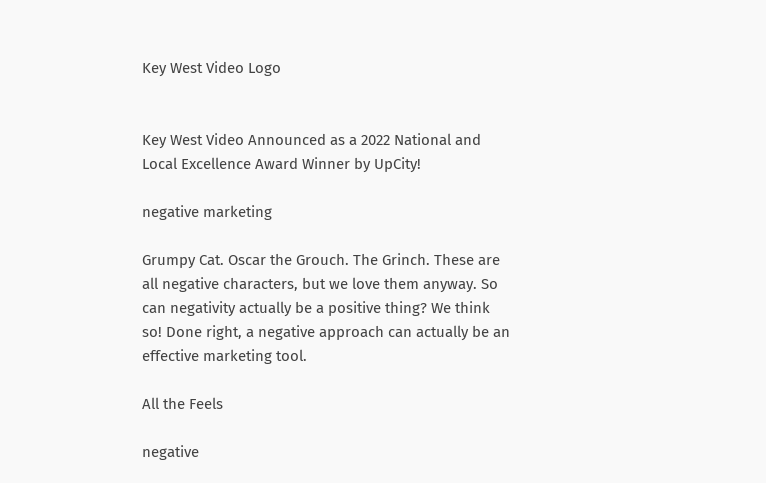Key West Video Logo


Key West Video Announced as a 2022 National and Local Excellence Award Winner by UpCity!

negative marketing

Grumpy Cat. Oscar the Grouch. The Grinch. These are all negative characters, but we love them anyway. So can negativity actually be a positive thing? We think so! Done right, a negative approach can actually be an effective marketing tool.

All the Feels

negative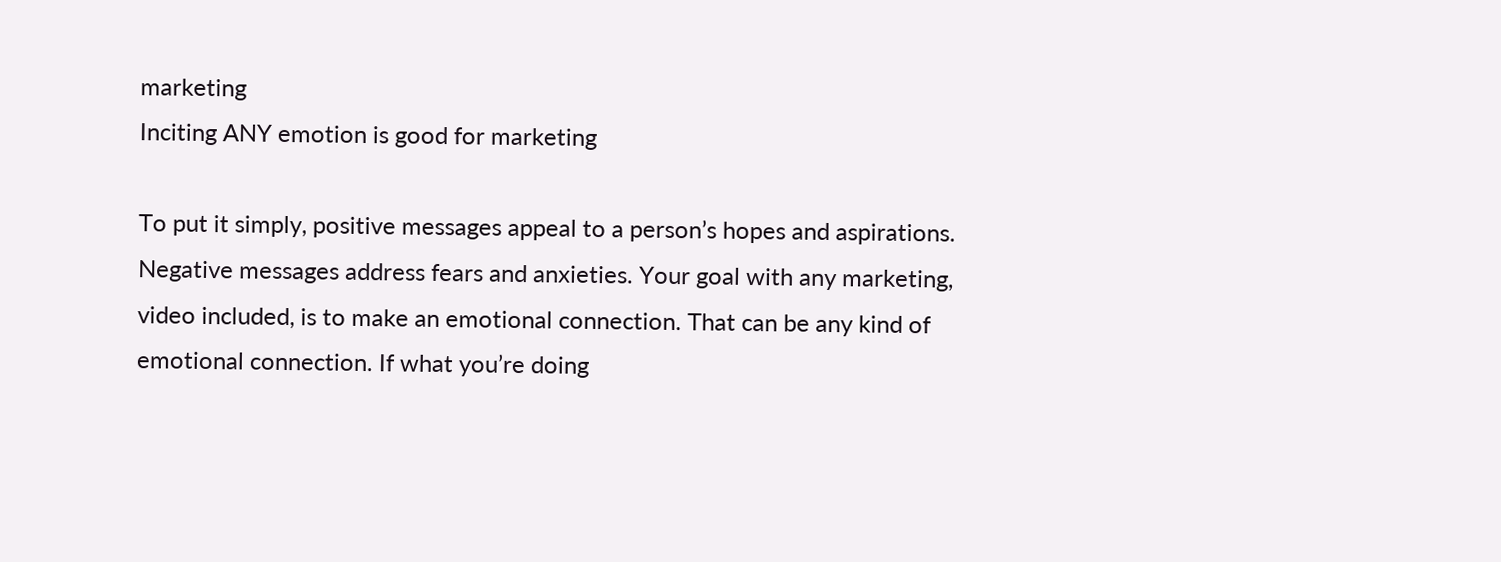marketing
Inciting ANY emotion is good for marketing

To put it simply, positive messages appeal to a person’s hopes and aspirations. Negative messages address fears and anxieties. Your goal with any marketing, video included, is to make an emotional connection. That can be any kind of emotional connection. If what you’re doing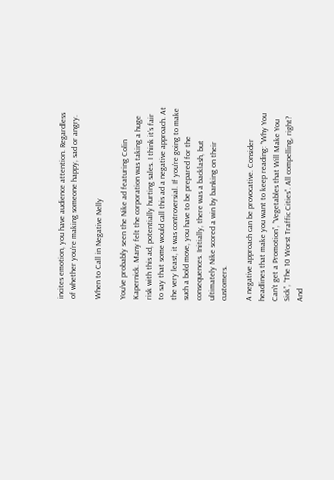incites emotion, you have audience attention. Regardless of whether you’re making someone happy, sad or angry.

When to Call in Negative Nelly

You’ve probably seen the Nike ad featuring Colin Kapernick. Many felt the corporation was taking a huge risk with this ad, potentially hurting sales. I think it’s fair to say that some would call this ad a negative approach. At the very least, it was controversial. If you’re going to make such a bold move, you have to be prepared for the consequences. Initially, there was a backlash, but ultimately Nike scored a win by banking on their customers.

A negative approach can be provocative. Consider headlines that make you want to keep reading: “Why You Can’t get a Promotion”, “Vegetables that Will Make You Sick”, “The 10 Worst Traffic Cities”. All compelling, right? And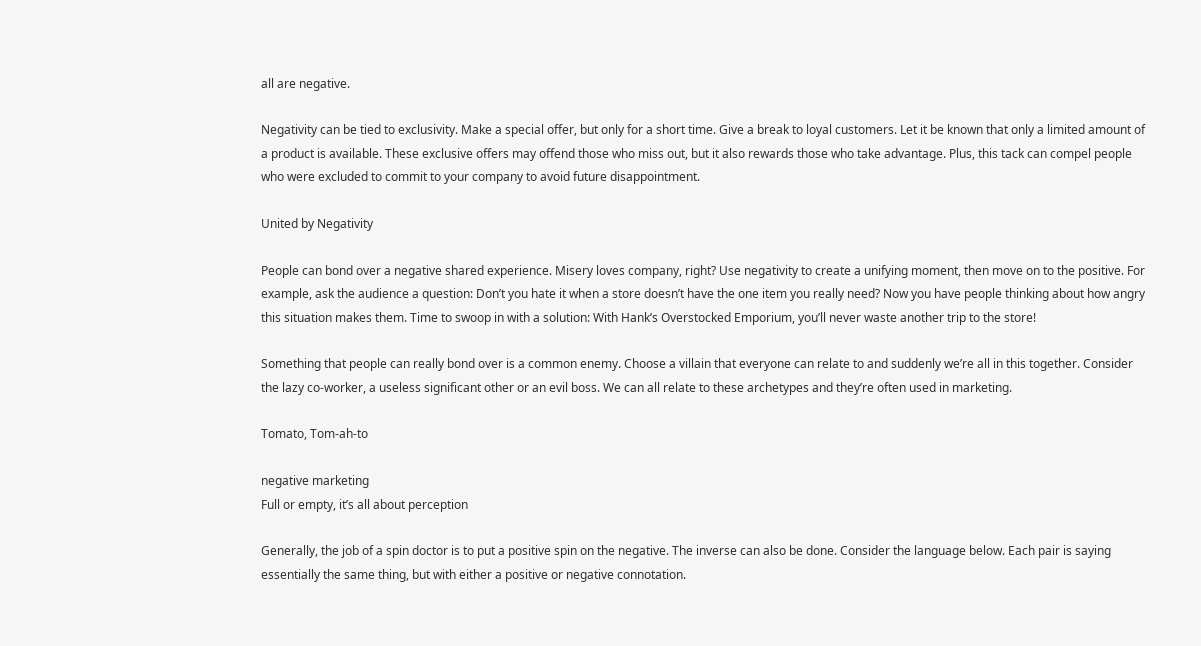all are negative.

Negativity can be tied to exclusivity. Make a special offer, but only for a short time. Give a break to loyal customers. Let it be known that only a limited amount of a product is available. These exclusive offers may offend those who miss out, but it also rewards those who take advantage. Plus, this tack can compel people who were excluded to commit to your company to avoid future disappointment.

United by Negativity

People can bond over a negative shared experience. Misery loves company, right? Use negativity to create a unifying moment, then move on to the positive. For example, ask the audience a question: Don’t you hate it when a store doesn’t have the one item you really need? Now you have people thinking about how angry this situation makes them. Time to swoop in with a solution: With Hank’s Overstocked Emporium, you’ll never waste another trip to the store!

Something that people can really bond over is a common enemy. Choose a villain that everyone can relate to and suddenly we’re all in this together. Consider the lazy co-worker, a useless significant other or an evil boss. We can all relate to these archetypes and they’re often used in marketing.

Tomato, Tom-ah-to

negative marketing
Full or empty, it’s all about perception

Generally, the job of a spin doctor is to put a positive spin on the negative. The inverse can also be done. Consider the language below. Each pair is saying essentially the same thing, but with either a positive or negative connotation.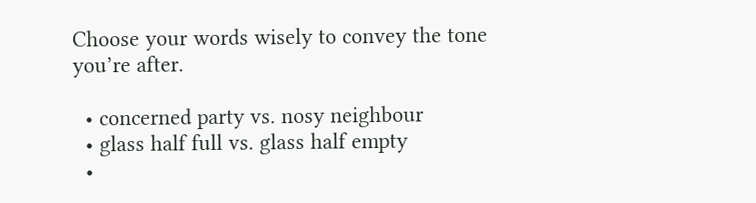Choose your words wisely to convey the tone you’re after.

  • concerned party vs. nosy neighbour
  • glass half full vs. glass half empty
  •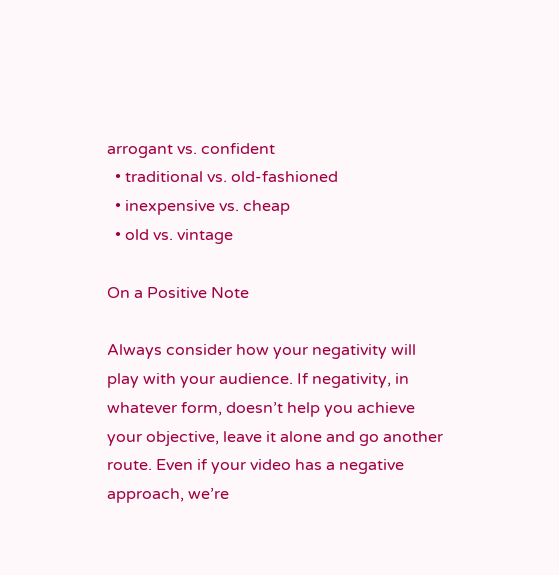arrogant vs. confident
  • traditional vs. old-fashioned
  • inexpensive vs. cheap
  • old vs. vintage

On a Positive Note

Always consider how your negativity will play with your audience. If negativity, in whatever form, doesn’t help you achieve your objective, leave it alone and go another route. Even if your video has a negative approach, we’re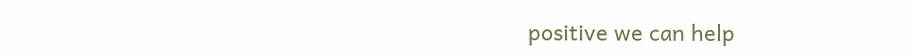positive we can help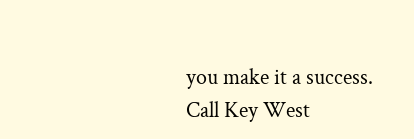you make it a success. Call Key West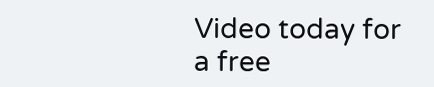Video today for a free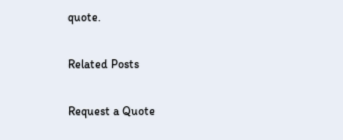quote.

Related Posts

Request a Quote